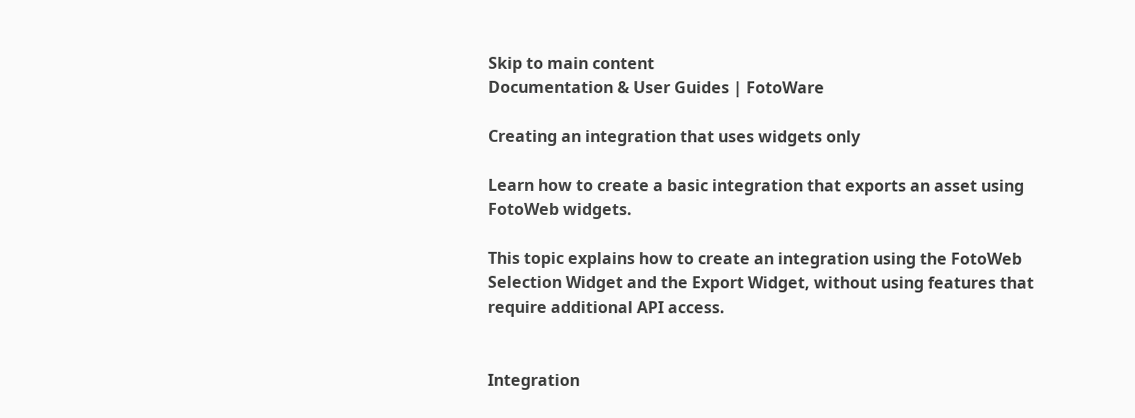Skip to main content
Documentation & User Guides | FotoWare

Creating an integration that uses widgets only

Learn how to create a basic integration that exports an asset using FotoWeb widgets.

This topic explains how to create an integration using the FotoWeb Selection Widget and the Export Widget, without using features that require additional API access.


Integration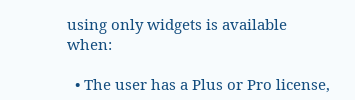using only widgets is available when:

  • The user has a Plus or Pro license,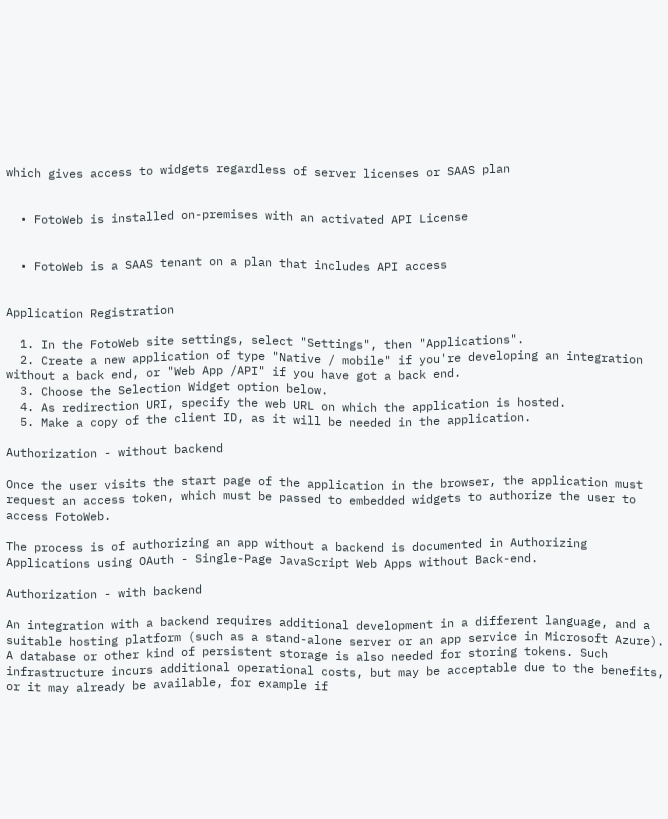which gives access to widgets regardless of server licenses or SAAS plan


  • FotoWeb is installed on-premises with an activated API License


  • FotoWeb is a SAAS tenant on a plan that includes API access


Application Registration

  1. In the FotoWeb site settings, select "Settings", then "Applications".
  2. Create a new application of type "Native / mobile" if you're developing an integration without a back end, or "Web App /API" if you have got a back end.
  3. Choose the Selection Widget option below.
  4. As redirection URI, specify the web URL on which the application is hosted.
  5. Make a copy of the client ID, as it will be needed in the application.

Authorization - without backend

Once the user visits the start page of the application in the browser, the application must request an access token, which must be passed to embedded widgets to authorize the user to access FotoWeb.

The process is of authorizing an app without a backend is documented in Authorizing Applications using OAuth - Single-Page JavaScript Web Apps without Back-end.

Authorization - with backend

An integration with a backend requires additional development in a different language, and a suitable hosting platform (such as a stand-alone server or an app service in Microsoft Azure). A database or other kind of persistent storage is also needed for storing tokens. Such infrastructure incurs additional operational costs, but may be acceptable due to the benefits, or it may already be available, for example if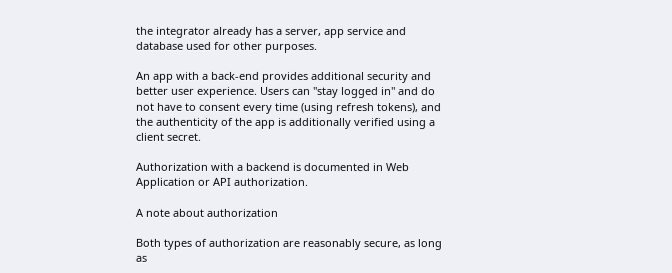the integrator already has a server, app service and database used for other purposes.

An app with a back-end provides additional security and better user experience. Users can "stay logged in" and do not have to consent every time (using refresh tokens), and the authenticity of the app is additionally verified using a client secret.

Authorization with a backend is documented in Web Application or API authorization.

A note about authorization

Both types of authorization are reasonably secure, as long as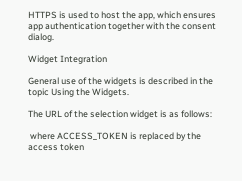HTTPS is used to host the app, which ensures app authentication together with the consent dialog.

Widget Integration

General use of the widgets is described in the topic Using the Widgets.

The URL of the selection widget is as follows:

 where ACCESS_TOKEN is replaced by the access token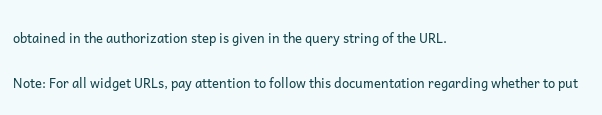obtained in the authorization step is given in the query string of the URL.

Note: For all widget URLs, pay attention to follow this documentation regarding whether to put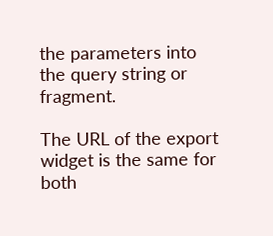the parameters into the query string or fragment.

The URL of the export widget is the same for both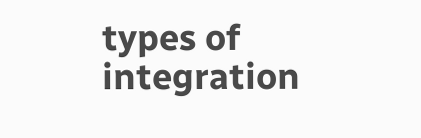types of integration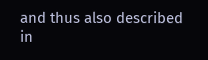and thus also described in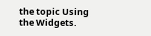the topic Using the Widgets.